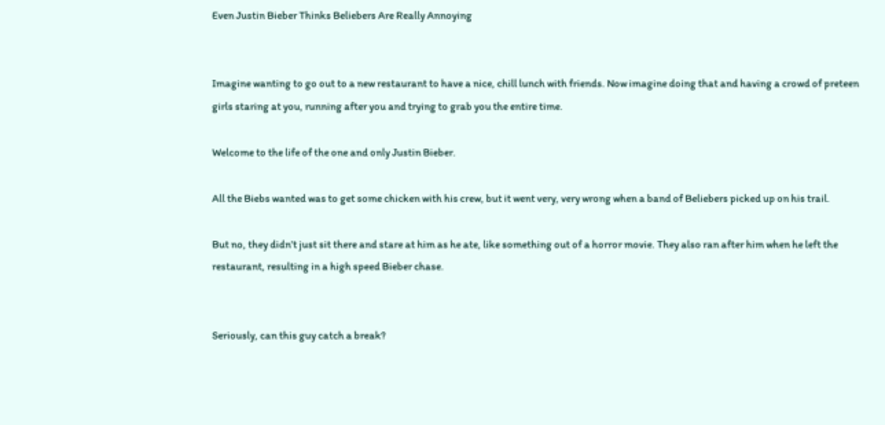Even Justin Bieber Thinks Beliebers Are Really Annoying


Imagine wanting to go out to a new restaurant to have a nice, chill lunch with friends. Now imagine doing that and having a crowd of preteen girls staring at you, running after you and trying to grab you the entire time.

Welcome to the life of the one and only Justin Bieber.

All the Biebs wanted was to get some chicken with his crew, but it went very, very wrong when a band of Beliebers picked up on his trail.

But no, they didn’t just sit there and stare at him as he ate, like something out of a horror movie. They also ran after him when he left the restaurant, resulting in a high speed Bieber chase.


Seriously, can this guy catch a break?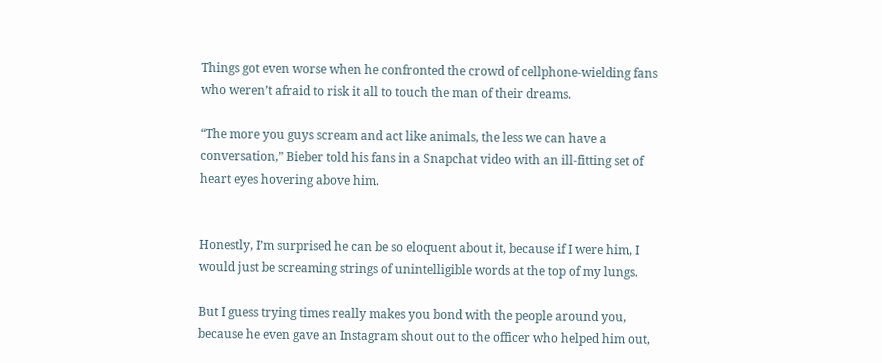Things got even worse when he confronted the crowd of cellphone-wielding fans who weren’t afraid to risk it all to touch the man of their dreams.

“The more you guys scream and act like animals, the less we can have a conversation,” Bieber told his fans in a Snapchat video with an ill-fitting set of heart eyes hovering above him.


Honestly, I’m surprised he can be so eloquent about it, because if I were him, I would just be screaming strings of unintelligible words at the top of my lungs.

But I guess trying times really makes you bond with the people around you, because he even gave an Instagram shout out to the officer who helped him out,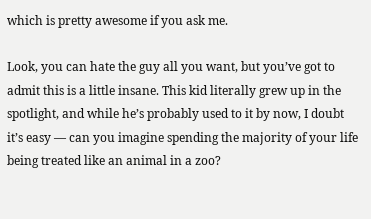which is pretty awesome if you ask me.

Look, you can hate the guy all you want, but you’ve got to admit this is a little insane. This kid literally grew up in the spotlight, and while he’s probably used to it by now, I doubt it’s easy — can you imagine spending the majority of your life being treated like an animal in a zoo?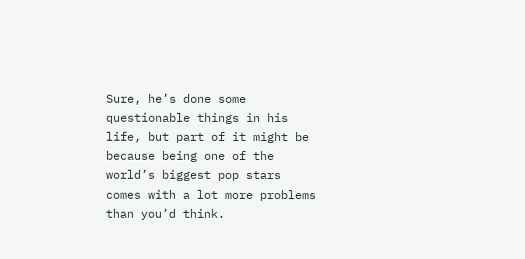Sure, he’s done some questionable things in his life, but part of it might be because being one of the world’s biggest pop stars comes with a lot more problems than you’d think.